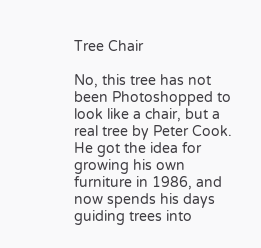Tree Chair

No, this tree has not been Photoshopped to look like a chair, but a real tree by Peter Cook. He got the idea for growing his own furniture in 1986, and now spends his days guiding trees into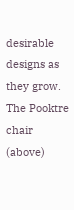desirable designs as they grow. The Pooktre chair (above)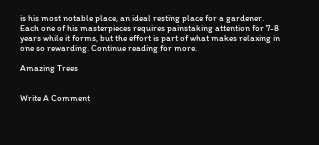is his most notable place, an ideal resting place for a gardener. Each one of his masterpieces requires painstaking attention for 7-8 years while it forms, but the effort is part of what makes relaxing in one so rewarding. Continue reading for more.

Amazing Trees


Write A Comment